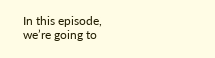In this episode, we’re going to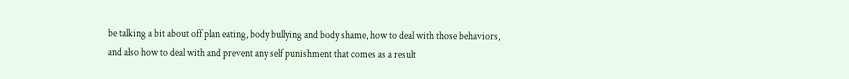be talking a bit about off plan eating, body bullying and body shame, how to deal with those behaviors, and also how to deal with and prevent any self punishment that comes as a result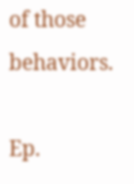of those behaviors.

Ep.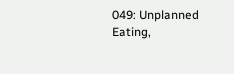049: Unplanned Eating,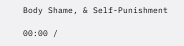Body Shame, & Self-Punishment

00:00 /